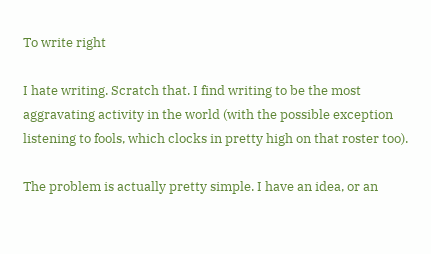To write right

I hate writing. Scratch that. I find writing to be the most aggravating activity in the world (with the possible exception listening to fools, which clocks in pretty high on that roster too).

The problem is actually pretty simple. I have an idea, or an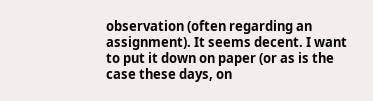observation (often regarding an assignment). It seems decent. I want to put it down on paper (or as is the case these days, on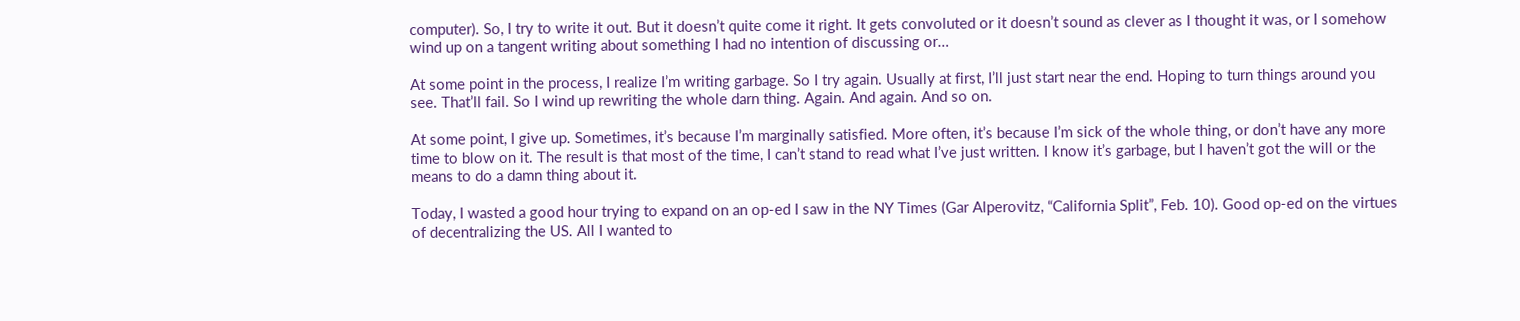computer). So, I try to write it out. But it doesn’t quite come it right. It gets convoluted or it doesn’t sound as clever as I thought it was, or I somehow wind up on a tangent writing about something I had no intention of discussing or…

At some point in the process, I realize I’m writing garbage. So I try again. Usually at first, I’ll just start near the end. Hoping to turn things around you see. That’ll fail. So I wind up rewriting the whole darn thing. Again. And again. And so on.

At some point, I give up. Sometimes, it’s because I’m marginally satisfied. More often, it’s because I’m sick of the whole thing, or don’t have any more time to blow on it. The result is that most of the time, I can’t stand to read what I’ve just written. I know it’s garbage, but I haven’t got the will or the means to do a damn thing about it.

Today, I wasted a good hour trying to expand on an op-ed I saw in the NY Times (Gar Alperovitz, “California Split”, Feb. 10). Good op-ed on the virtues of decentralizing the US. All I wanted to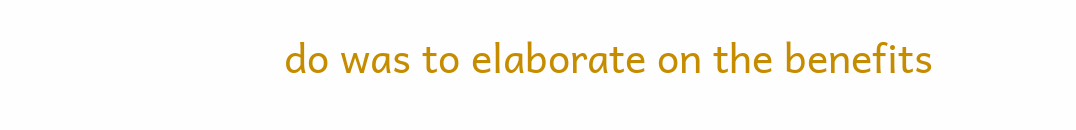do was to elaborate on the benefits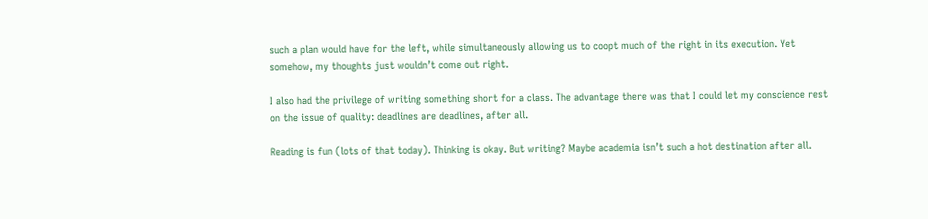such a plan would have for the left, while simultaneously allowing us to coopt much of the right in its execution. Yet somehow, my thoughts just wouldn’t come out right.

I also had the privilege of writing something short for a class. The advantage there was that I could let my conscience rest on the issue of quality: deadlines are deadlines, after all.

Reading is fun (lots of that today). Thinking is okay. But writing? Maybe academia isn’t such a hot destination after all.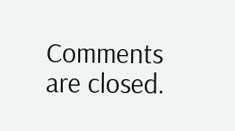Comments are closed.